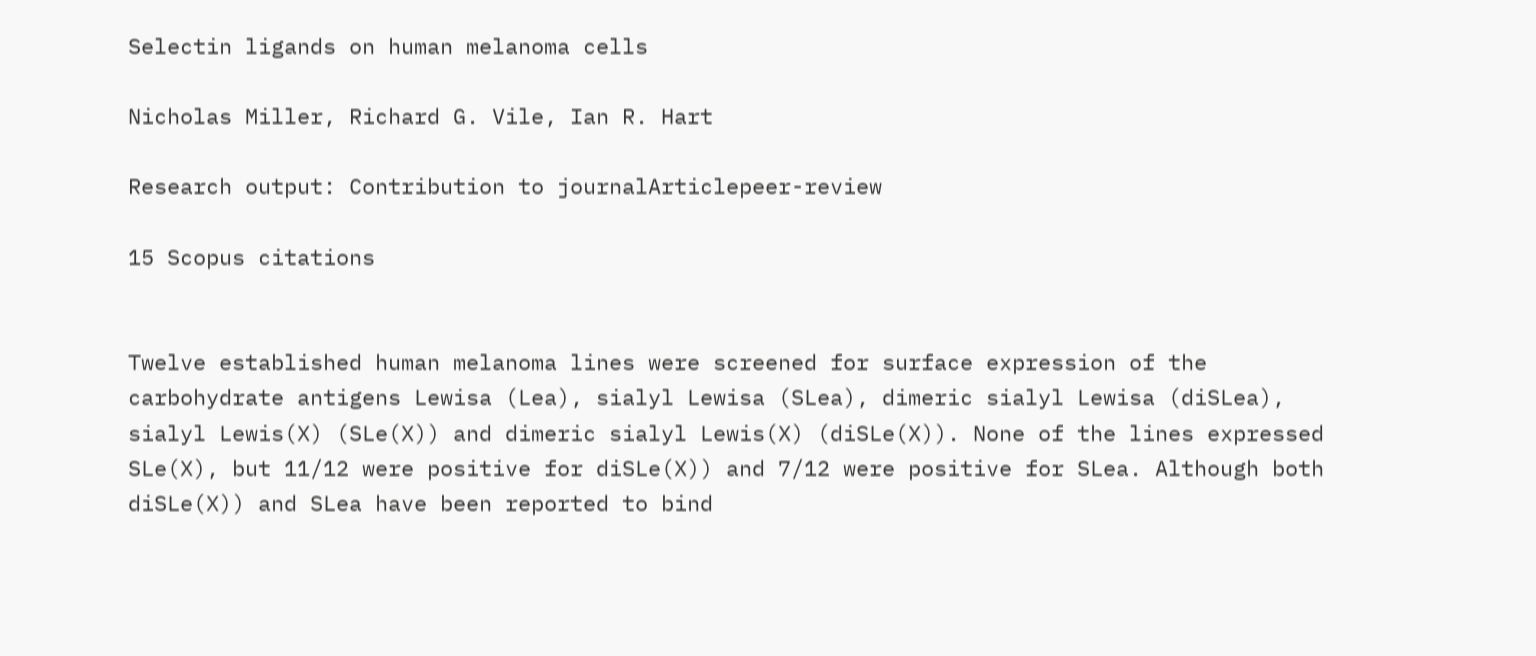Selectin ligands on human melanoma cells

Nicholas Miller, Richard G. Vile, Ian R. Hart

Research output: Contribution to journalArticlepeer-review

15 Scopus citations


Twelve established human melanoma lines were screened for surface expression of the carbohydrate antigens Lewisa (Lea), sialyl Lewisa (SLea), dimeric sialyl Lewisa (diSLea), sialyl Lewis(X) (SLe(X)) and dimeric sialyl Lewis(X) (diSLe(X)). None of the lines expressed SLe(X), but 11/12 were positive for diSLe(X)) and 7/12 were positive for SLea. Although both diSLe(X)) and SLea have been reported to bind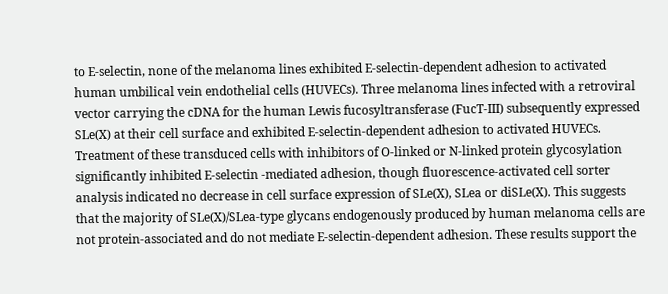to E-selectin, none of the melanoma lines exhibited E-selectin-dependent adhesion to activated human umbilical vein endothelial cells (HUVECs). Three melanoma lines infected with a retroviral vector carrying the cDNA for the human Lewis fucosyltransferase (FucT-III) subsequently expressed SLe(X) at their cell surface and exhibited E-selectin-dependent adhesion to activated HUVECs. Treatment of these transduced cells with inhibitors of O-linked or N-linked protein glycosylation significantly inhibited E-selectin -mediated adhesion, though fluorescence-activated cell sorter analysis indicated no decrease in cell surface expression of SLe(X), SLea or diSLe(X). This suggests that the majority of SLe(X)/SLea-type glycans endogenously produced by human melanoma cells are not protein-associated and do not mediate E-selectin-dependent adhesion. These results support the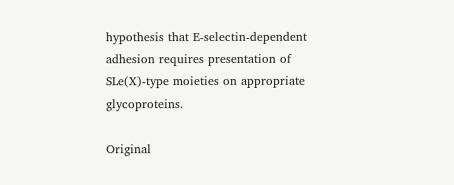hypothesis that E-selectin-dependent adhesion requires presentation of SLe(X)-type moieties on appropriate glycoproteins.

Original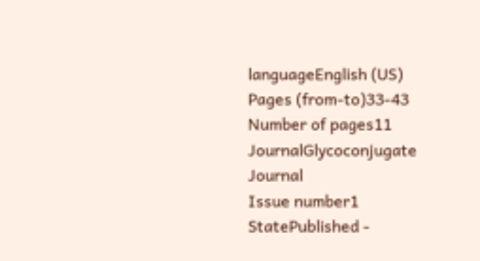languageEnglish (US)
Pages (from-to)33-43
Number of pages11
JournalGlycoconjugate Journal
Issue number1
StatePublished -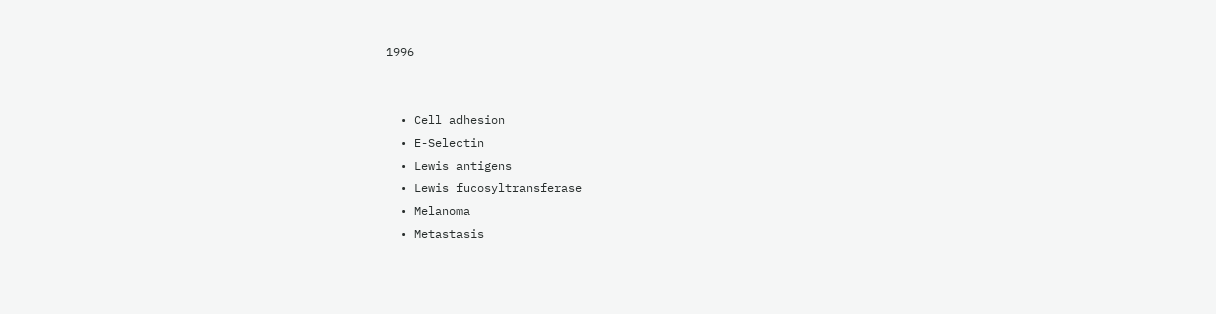1996


  • Cell adhesion
  • E-Selectin
  • Lewis antigens
  • Lewis fucosyltransferase
  • Melanoma
  • Metastasis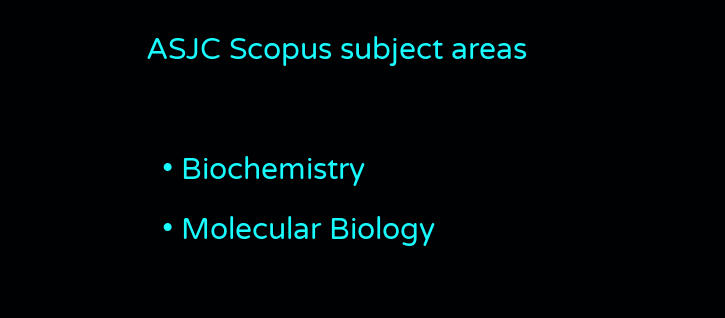ASJC Scopus subject areas

  • Biochemistry
  • Molecular Biology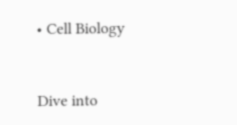• Cell Biology


Dive into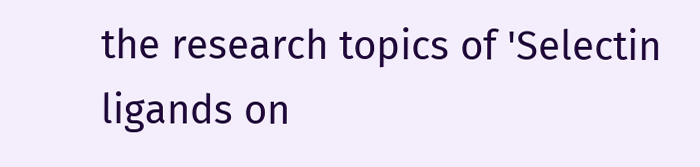the research topics of 'Selectin ligands on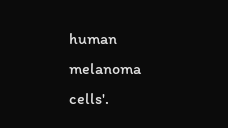human melanoma cells'.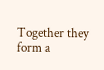Together they form a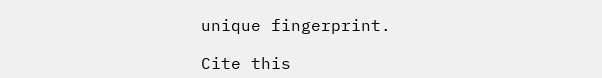unique fingerprint.

Cite this